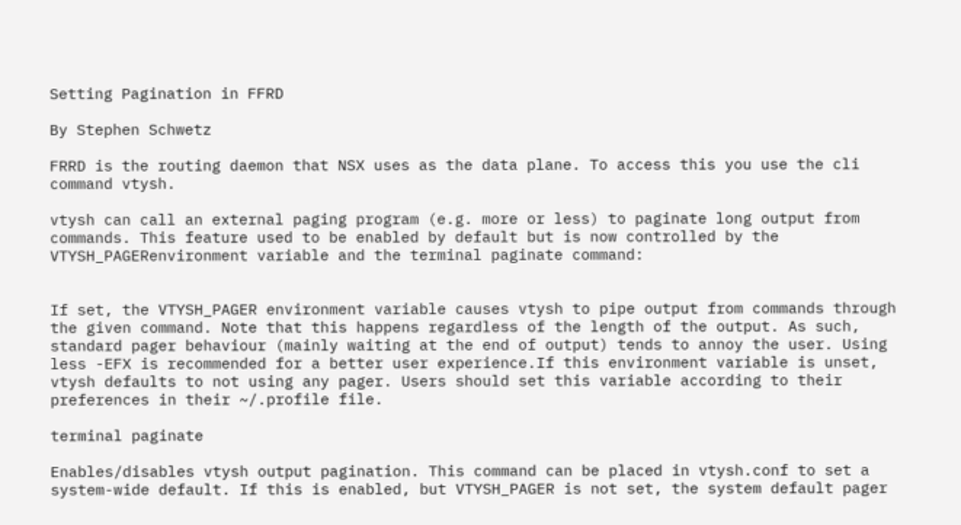Setting Pagination in FFRD

By Stephen Schwetz

FRRD is the routing daemon that NSX uses as the data plane. To access this you use the cli command vtysh.

vtysh can call an external paging program (e.g. more or less) to paginate long output from commands. This feature used to be enabled by default but is now controlled by the VTYSH_PAGERenvironment variable and the terminal paginate command:


If set, the VTYSH_PAGER environment variable causes vtysh to pipe output from commands through the given command. Note that this happens regardless of the length of the output. As such, standard pager behaviour (mainly waiting at the end of output) tends to annoy the user. Using less -EFX is recommended for a better user experience.If this environment variable is unset, vtysh defaults to not using any pager. Users should set this variable according to their preferences in their ~/.profile file.

terminal paginate

Enables/disables vtysh output pagination. This command can be placed in vtysh.conf to set a system-wide default. If this is enabled, but VTYSH_PAGER is not set, the system default pager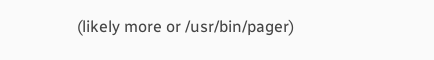(likely more or /usr/bin/pager)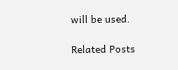will be used.

Related Posts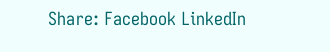Share: Facebook LinkedIn